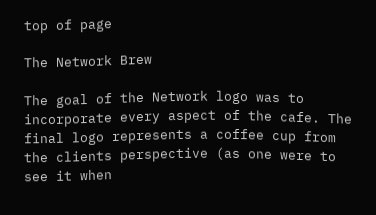top of page

The Network Brew

The goal of the Network logo was to incorporate every aspect of the cafe. The final logo represents a coffee cup from the clients perspective (as one were to see it when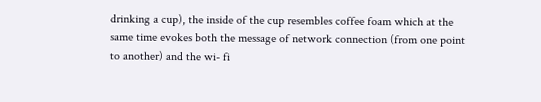drinking a cup), the inside of the cup resembles coffee foam which at the same time evokes both the message of network connection (from one point to another) and the wi- fi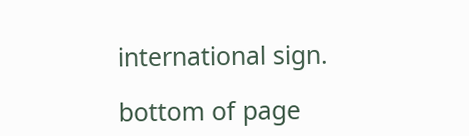international sign.

bottom of page